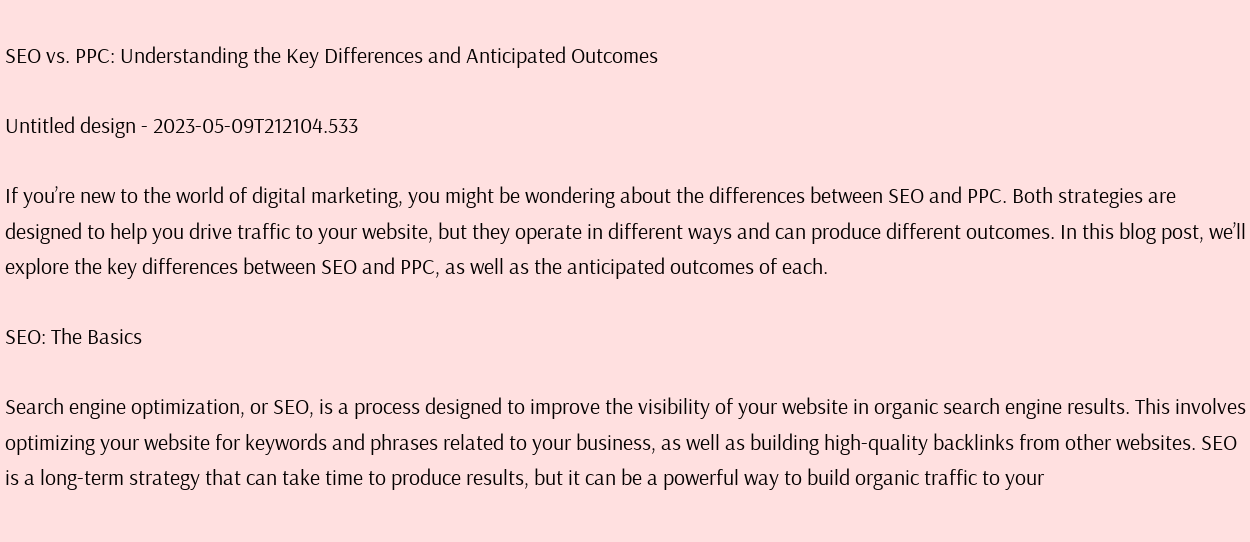SEO vs. PPC: Understanding the Key Differences and Anticipated Outcomes

Untitled design - 2023-05-09T212104.533

If you’re new to the world of digital marketing, you might be wondering about the differences between SEO and PPC. Both strategies are designed to help you drive traffic to your website, but they operate in different ways and can produce different outcomes. In this blog post, we’ll explore the key differences between SEO and PPC, as well as the anticipated outcomes of each.

SEO: The Basics

Search engine optimization, or SEO, is a process designed to improve the visibility of your website in organic search engine results. This involves optimizing your website for keywords and phrases related to your business, as well as building high-quality backlinks from other websites. SEO is a long-term strategy that can take time to produce results, but it can be a powerful way to build organic traffic to your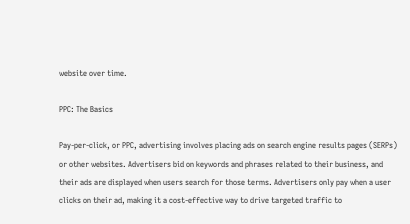website over time.

PPC: The Basics

Pay-per-click, or PPC, advertising involves placing ads on search engine results pages (SERPs) or other websites. Advertisers bid on keywords and phrases related to their business, and their ads are displayed when users search for those terms. Advertisers only pay when a user clicks on their ad, making it a cost-effective way to drive targeted traffic to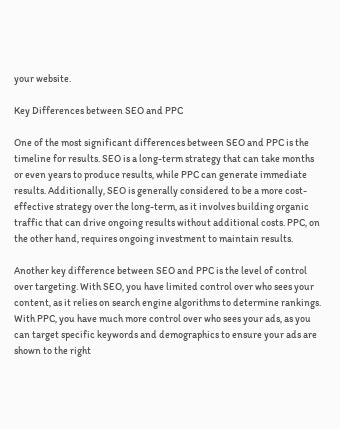your website.

Key Differences between SEO and PPC

One of the most significant differences between SEO and PPC is the timeline for results. SEO is a long-term strategy that can take months or even years to produce results, while PPC can generate immediate results. Additionally, SEO is generally considered to be a more cost-effective strategy over the long-term, as it involves building organic traffic that can drive ongoing results without additional costs. PPC, on the other hand, requires ongoing investment to maintain results.

Another key difference between SEO and PPC is the level of control over targeting. With SEO, you have limited control over who sees your content, as it relies on search engine algorithms to determine rankings. With PPC, you have much more control over who sees your ads, as you can target specific keywords and demographics to ensure your ads are shown to the right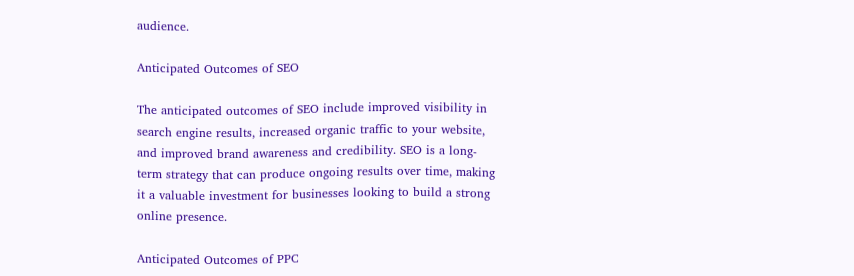audience.

Anticipated Outcomes of SEO

The anticipated outcomes of SEO include improved visibility in search engine results, increased organic traffic to your website, and improved brand awareness and credibility. SEO is a long-term strategy that can produce ongoing results over time, making it a valuable investment for businesses looking to build a strong online presence.

Anticipated Outcomes of PPC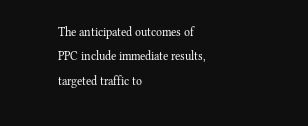The anticipated outcomes of PPC include immediate results, targeted traffic to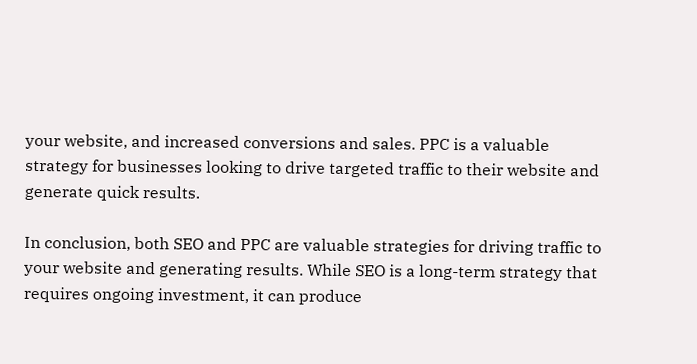your website, and increased conversions and sales. PPC is a valuable strategy for businesses looking to drive targeted traffic to their website and generate quick results.

In conclusion, both SEO and PPC are valuable strategies for driving traffic to your website and generating results. While SEO is a long-term strategy that requires ongoing investment, it can produce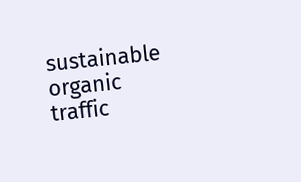sustainable organic traffic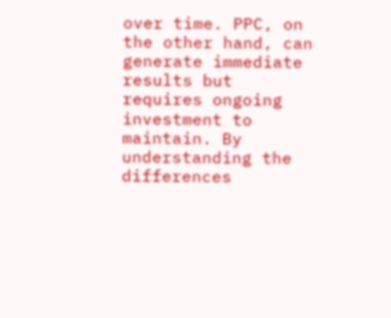over time. PPC, on the other hand, can generate immediate results but requires ongoing investment to maintain. By understanding the differences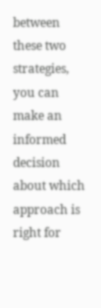between these two strategies, you can make an informed decision about which approach is right for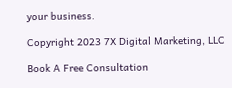your business.

Copyright 2023 7X Digital Marketing, LLC

Book A Free Consultation